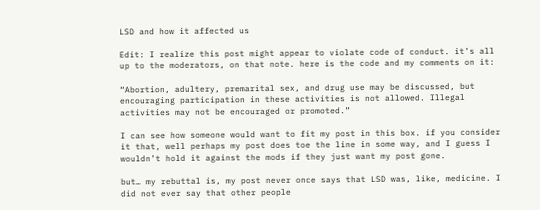LSD and how it affected us

Edit: I realize this post might appear to violate code of conduct. it’s all up to the moderators, on that note. here is the code and my comments on it:

“Abortion, adultery, premarital sex, and drug use may be discussed, but encouraging participation in these activities is not allowed. Illegal activities may not be encouraged or promoted.”

I can see how someone would want to fit my post in this box. if you consider it that, well perhaps my post does toe the line in some way, and I guess I wouldn’t hold it against the mods if they just want my post gone.

but… my rebuttal is, my post never once says that LSD was, like, medicine. I did not ever say that other people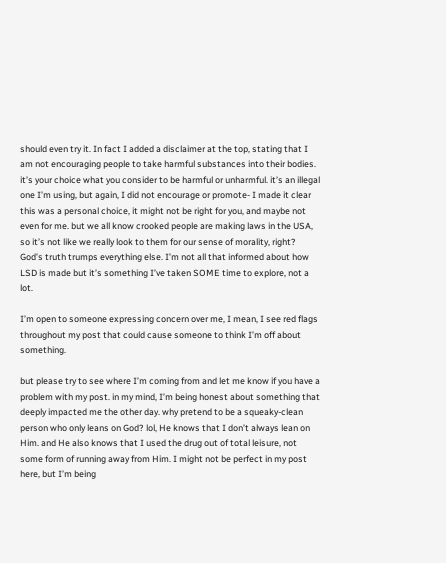should even try it. In fact I added a disclaimer at the top, stating that I am not encouraging people to take harmful substances into their bodies. it’s your choice what you consider to be harmful or unharmful. it’s an illegal one I’m using, but again, I did not encourage or promote- I made it clear this was a personal choice, it might not be right for you, and maybe not even for me. but we all know crooked people are making laws in the USA, so it’s not like we really look to them for our sense of morality, right? God’s truth trumps everything else. I’m not all that informed about how LSD is made but it’s something I’ve taken SOME time to explore, not a lot.

I’m open to someone expressing concern over me, I mean, I see red flags throughout my post that could cause someone to think I’m off about something.

but please try to see where I’m coming from and let me know if you have a problem with my post. in my mind, I’m being honest about something that deeply impacted me the other day. why pretend to be a squeaky-clean person who only leans on God? lol, He knows that I don’t always lean on Him. and He also knows that I used the drug out of total leisure, not some form of running away from Him. I might not be perfect in my post here, but I’m being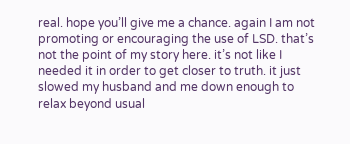real. hope you’ll give me a chance. again I am not promoting or encouraging the use of LSD. that’s not the point of my story here. it’s not like I needed it in order to get closer to truth. it just slowed my husband and me down enough to relax beyond usual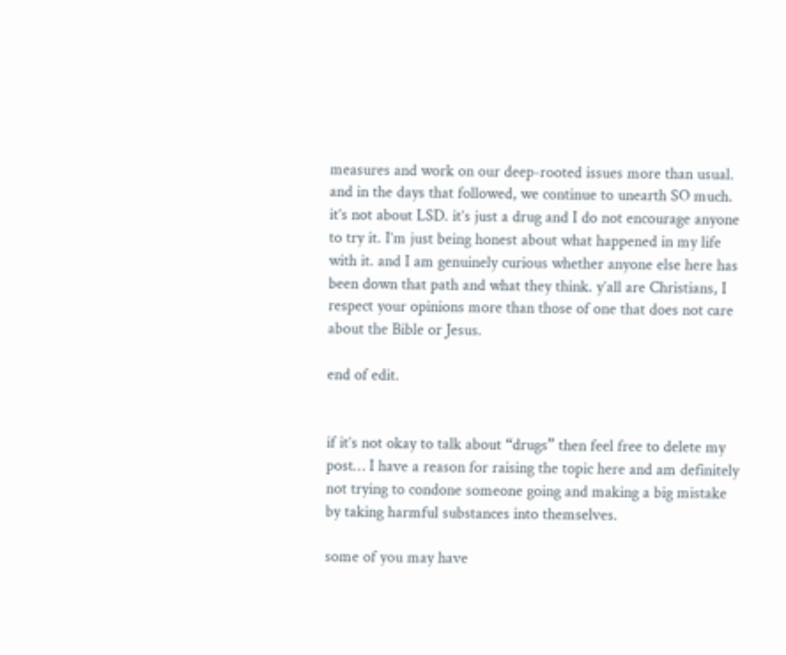measures and work on our deep-rooted issues more than usual. and in the days that followed, we continue to unearth SO much. it’s not about LSD. it’s just a drug and I do not encourage anyone to try it. I’m just being honest about what happened in my life with it. and I am genuinely curious whether anyone else here has been down that path and what they think. y’all are Christians, I respect your opinions more than those of one that does not care about the Bible or Jesus.

end of edit.


if it’s not okay to talk about “drugs” then feel free to delete my post… I have a reason for raising the topic here and am definitely not trying to condone someone going and making a big mistake by taking harmful substances into themselves.

some of you may have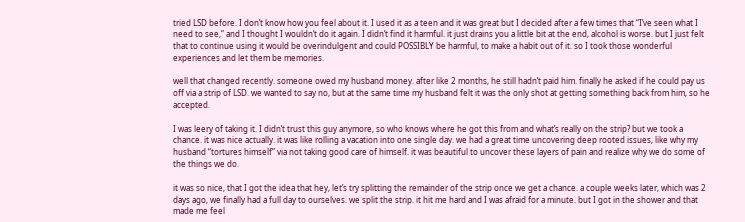tried LSD before. I don’t know how you feel about it. I used it as a teen and it was great but I decided after a few times that “I’ve seen what I need to see,” and I thought I wouldn’t do it again. I didn’t find it harmful. it just drains you a little bit at the end, alcohol is worse. but I just felt that to continue using it would be overindulgent and could POSSIBLY be harmful, to make a habit out of it. so I took those wonderful experiences and let them be memories.

well that changed recently. someone owed my husband money. after like 2 months, he still hadn’t paid him. finally he asked if he could pay us off via a strip of LSD. we wanted to say no, but at the same time my husband felt it was the only shot at getting something back from him, so he accepted.

I was leery of taking it. I didn’t trust this guy anymore, so who knows where he got this from and what’s really on the strip? but we took a chance. it was nice actually. it was like rolling a vacation into one single day. we had a great time uncovering deep rooted issues, like why my husband “tortures himself” via not taking good care of himself. it was beautiful to uncover these layers of pain and realize why we do some of the things we do.

it was so nice, that I got the idea that hey, let’s try splitting the remainder of the strip once we get a chance. a couple weeks later, which was 2 days ago, we finally had a full day to ourselves. we split the strip. it hit me hard and I was afraid for a minute. but I got in the shower and that made me feel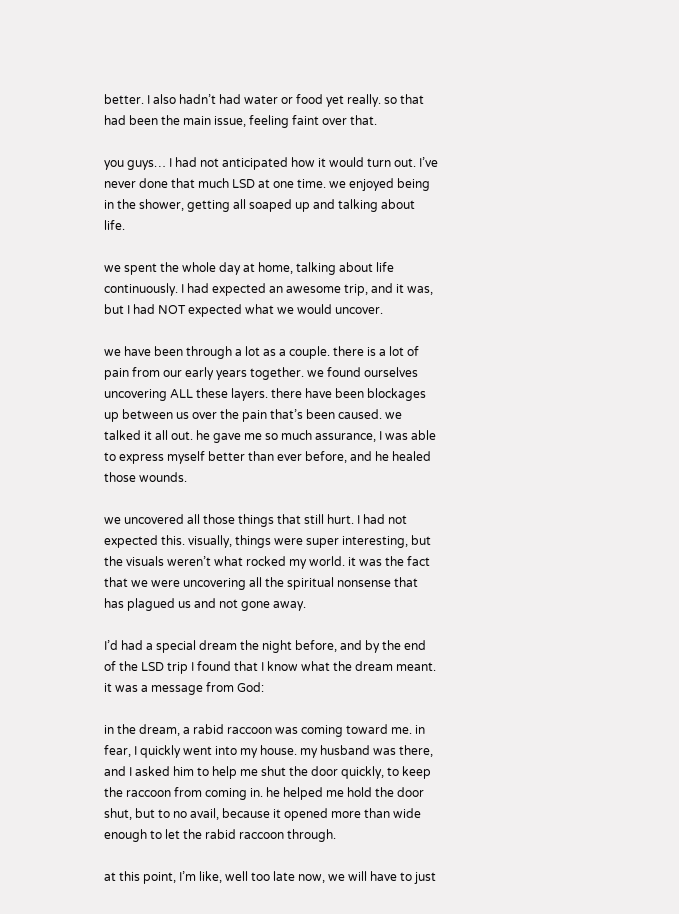better. I also hadn’t had water or food yet really. so that had been the main issue, feeling faint over that.

you guys… I had not anticipated how it would turn out. I’ve never done that much LSD at one time. we enjoyed being in the shower, getting all soaped up and talking about life.

we spent the whole day at home, talking about life continuously. I had expected an awesome trip, and it was, but I had NOT expected what we would uncover.

we have been through a lot as a couple. there is a lot of pain from our early years together. we found ourselves uncovering ALL these layers. there have been blockages up between us over the pain that’s been caused. we talked it all out. he gave me so much assurance, I was able to express myself better than ever before, and he healed those wounds.

we uncovered all those things that still hurt. I had not expected this. visually, things were super interesting, but the visuals weren’t what rocked my world. it was the fact that we were uncovering all the spiritual nonsense that has plagued us and not gone away.

I’d had a special dream the night before, and by the end of the LSD trip I found that I know what the dream meant. it was a message from God:

in the dream, a rabid raccoon was coming toward me. in fear, I quickly went into my house. my husband was there, and I asked him to help me shut the door quickly, to keep the raccoon from coming in. he helped me hold the door shut, but to no avail, because it opened more than wide enough to let the rabid raccoon through.

at this point, I’m like, well too late now, we will have to just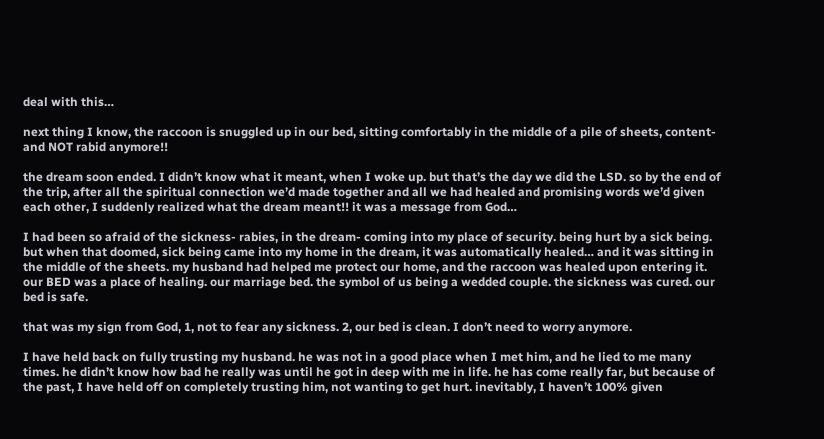deal with this…

next thing I know, the raccoon is snuggled up in our bed, sitting comfortably in the middle of a pile of sheets, content- and NOT rabid anymore!!

the dream soon ended. I didn’t know what it meant, when I woke up. but that’s the day we did the LSD. so by the end of the trip, after all the spiritual connection we’d made together and all we had healed and promising words we’d given each other, I suddenly realized what the dream meant!! it was a message from God…

I had been so afraid of the sickness- rabies, in the dream- coming into my place of security. being hurt by a sick being. but when that doomed, sick being came into my home in the dream, it was automatically healed… and it was sitting in the middle of the sheets. my husband had helped me protect our home, and the raccoon was healed upon entering it. our BED was a place of healing. our marriage bed. the symbol of us being a wedded couple. the sickness was cured. our bed is safe.

that was my sign from God, 1, not to fear any sickness. 2, our bed is clean. I don’t need to worry anymore.

I have held back on fully trusting my husband. he was not in a good place when I met him, and he lied to me many times. he didn’t know how bad he really was until he got in deep with me in life. he has come really far, but because of the past, I have held off on completely trusting him, not wanting to get hurt. inevitably, I haven’t 100% given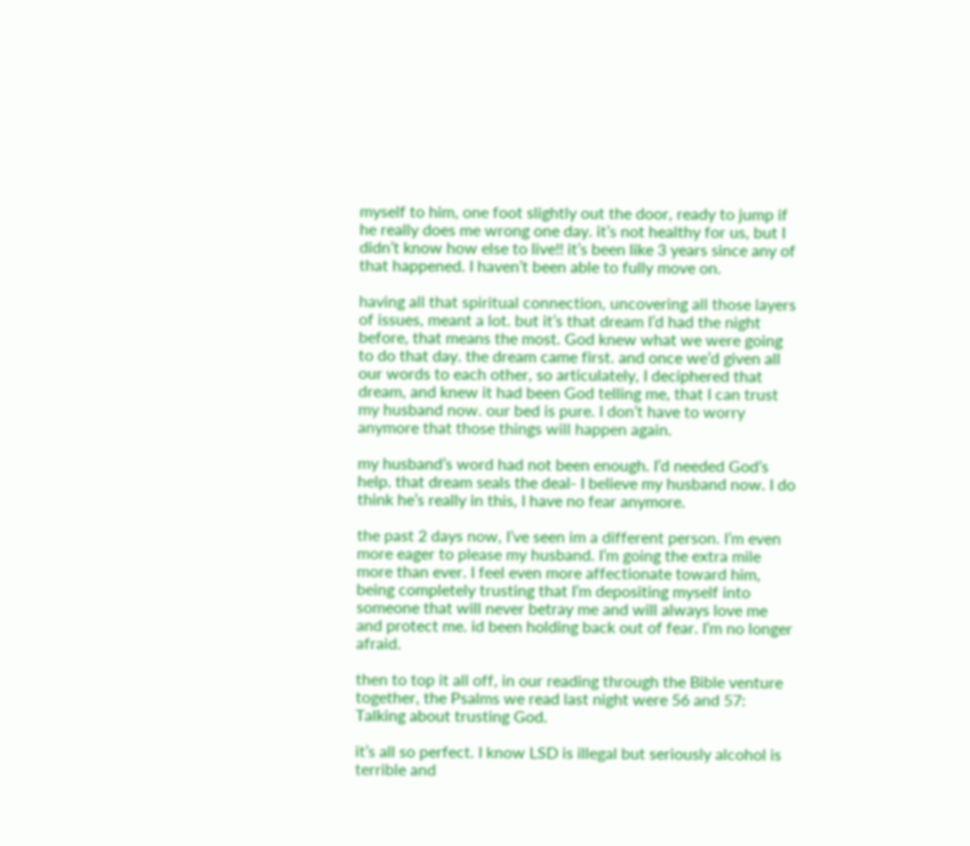myself to him, one foot slightly out the door, ready to jump if he really does me wrong one day. it’s not healthy for us, but I didn’t know how else to live!! it’s been like 3 years since any of that happened. I haven’t been able to fully move on.

having all that spiritual connection, uncovering all those layers of issues, meant a lot. but it’s that dream I’d had the night before, that means the most. God knew what we were going to do that day. the dream came first. and once we’d given all our words to each other, so articulately, I deciphered that dream, and knew it had been God telling me, that I can trust my husband now. our bed is pure. I don’t have to worry anymore that those things will happen again.

my husband’s word had not been enough. I’d needed God’s help. that dream seals the deal- I believe my husband now. I do think he’s really in this, I have no fear anymore.

the past 2 days now, I’ve seen im a different person. I’m even more eager to please my husband. I’m going the extra mile more than ever. I feel even more affectionate toward him, being completely trusting that I’m depositing myself into someone that will never betray me and will always love me and protect me. id been holding back out of fear. I’m no longer afraid.

then to top it all off, in our reading through the Bible venture together, the Psalms we read last night were 56 and 57: Talking about trusting God.

it’s all so perfect. I know LSD is illegal but seriously alcohol is terrible and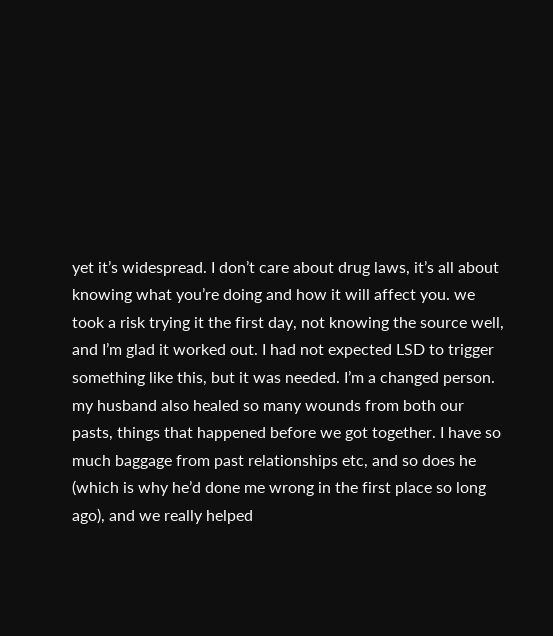yet it’s widespread. I don’t care about drug laws, it’s all about knowing what you’re doing and how it will affect you. we took a risk trying it the first day, not knowing the source well, and I’m glad it worked out. I had not expected LSD to trigger something like this, but it was needed. I’m a changed person. my husband also healed so many wounds from both our pasts, things that happened before we got together. I have so much baggage from past relationships etc, and so does he (which is why he’d done me wrong in the first place so long ago), and we really helped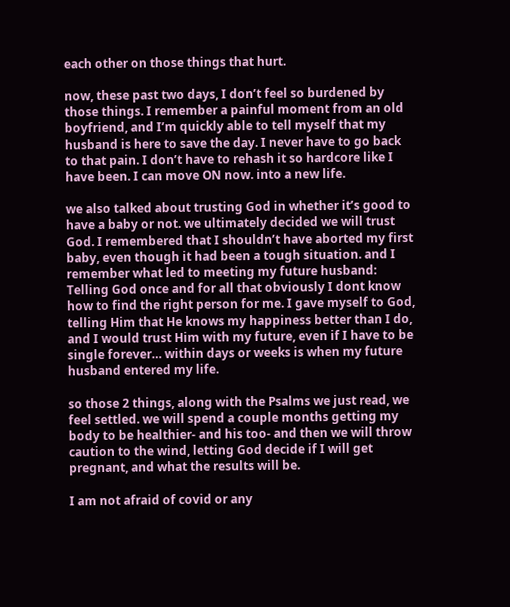each other on those things that hurt.

now, these past two days, I don’t feel so burdened by those things. I remember a painful moment from an old boyfriend, and I’m quickly able to tell myself that my husband is here to save the day. I never have to go back to that pain. I don’t have to rehash it so hardcore like I have been. I can move ON now. into a new life.

we also talked about trusting God in whether it’s good to have a baby or not. we ultimately decided we will trust God. I remembered that I shouldn’t have aborted my first baby, even though it had been a tough situation. and I remember what led to meeting my future husband: Telling God once and for all that obviously I dont know how to find the right person for me. I gave myself to God, telling Him that He knows my happiness better than I do, and I would trust Him with my future, even if I have to be single forever… within days or weeks is when my future husband entered my life.

so those 2 things, along with the Psalms we just read, we feel settled. we will spend a couple months getting my body to be healthier- and his too- and then we will throw caution to the wind, letting God decide if I will get pregnant, and what the results will be.

I am not afraid of covid or any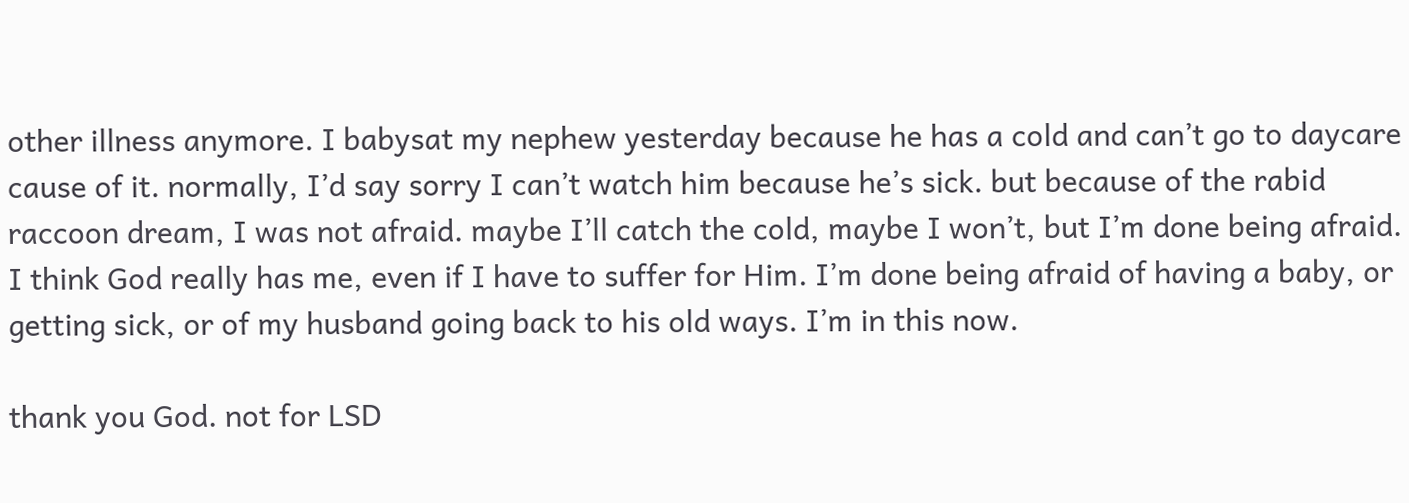other illness anymore. I babysat my nephew yesterday because he has a cold and can’t go to daycare cause of it. normally, I’d say sorry I can’t watch him because he’s sick. but because of the rabid raccoon dream, I was not afraid. maybe I’ll catch the cold, maybe I won’t, but I’m done being afraid. I think God really has me, even if I have to suffer for Him. I’m done being afraid of having a baby, or getting sick, or of my husband going back to his old ways. I’m in this now.

thank you God. not for LSD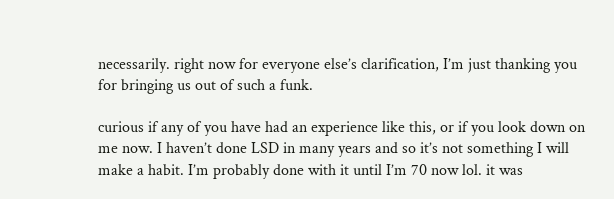necessarily. right now for everyone else’s clarification, I’m just thanking you for bringing us out of such a funk.

curious if any of you have had an experience like this, or if you look down on me now. I haven’t done LSD in many years and so it’s not something I will make a habit. I’m probably done with it until I’m 70 now lol. it was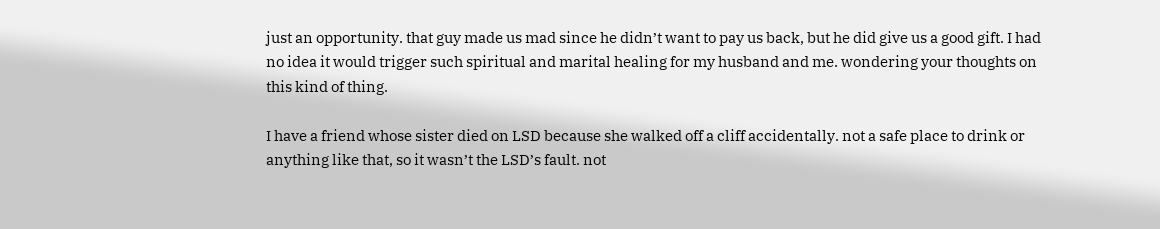just an opportunity. that guy made us mad since he didn’t want to pay us back, but he did give us a good gift. I had no idea it would trigger such spiritual and marital healing for my husband and me. wondering your thoughts on this kind of thing.

I have a friend whose sister died on LSD because she walked off a cliff accidentally. not a safe place to drink or anything like that, so it wasn’t the LSD’s fault. not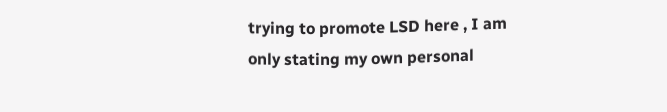trying to promote LSD here , I am only stating my own personal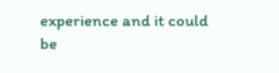experience and it could be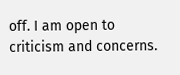off. I am open to criticism and concerns.